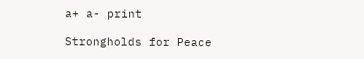a+ a- print

Strongholds for Peace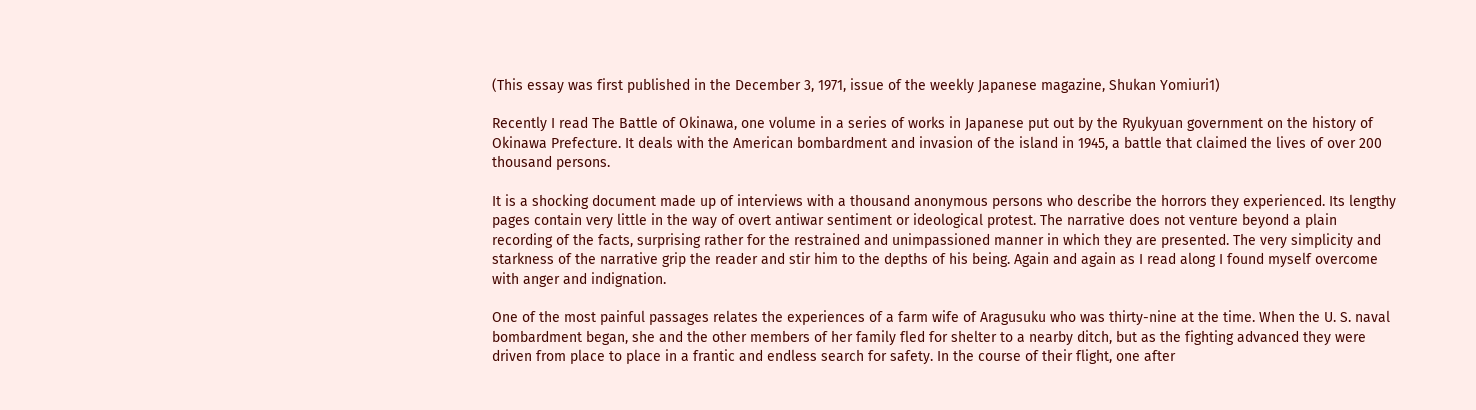(This essay was first published in the December 3, 1971, issue of the weekly Japanese magazine, Shukan Yomiuri1)

Recently I read The Battle of Okinawa, one volume in a series of works in Japanese put out by the Ryukyuan government on the history of Okinawa Prefecture. It deals with the American bombardment and invasion of the island in 1945, a battle that claimed the lives of over 200 thousand persons.

It is a shocking document made up of interviews with a thousand anonymous persons who describe the horrors they experienced. Its lengthy pages contain very little in the way of overt antiwar sentiment or ideological protest. The narrative does not venture beyond a plain recording of the facts, surprising rather for the restrained and unimpassioned manner in which they are presented. The very simplicity and starkness of the narrative grip the reader and stir him to the depths of his being. Again and again as I read along I found myself overcome with anger and indignation.

One of the most painful passages relates the experiences of a farm wife of Aragusuku who was thirty-nine at the time. When the U. S. naval bombardment began, she and the other members of her family fled for shelter to a nearby ditch, but as the fighting advanced they were driven from place to place in a frantic and endless search for safety. In the course of their flight, one after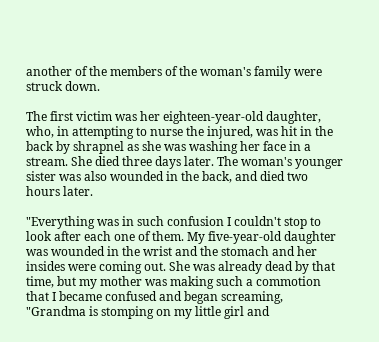another of the members of the woman's family were struck down.

The first victim was her eighteen-year-old daughter, who, in attempting to nurse the injured, was hit in the back by shrapnel as she was washing her face in a stream. She died three days later. The woman's younger sister was also wounded in the back, and died two hours later.

"Everything was in such confusion I couldn't stop to look after each one of them. My five-year-old daughter was wounded in the wrist and the stomach and her insides were coming out. She was already dead by that time, but my mother was making such a commotion that I became confused and began screaming, "Grandma is stomping on my little girl and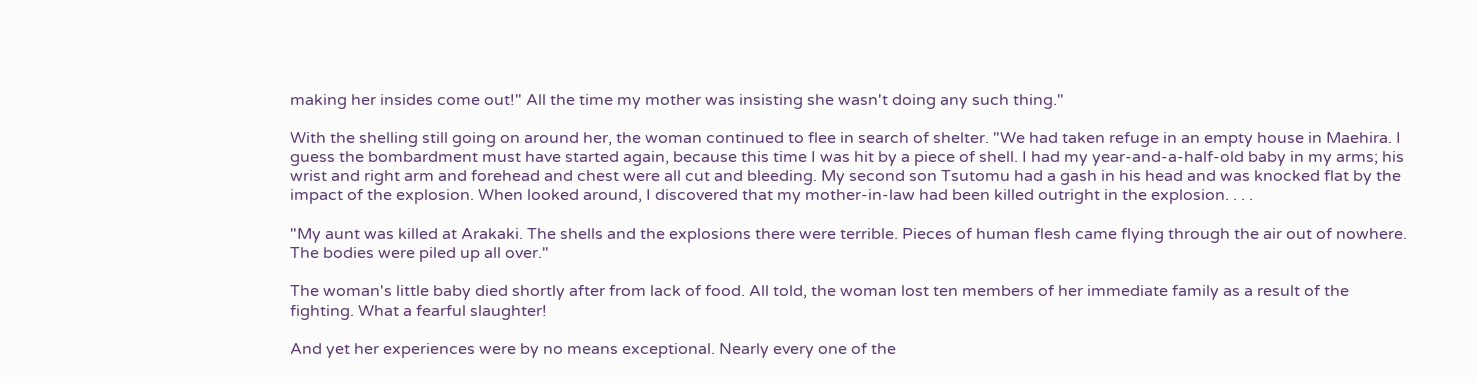making her insides come out!" All the time my mother was insisting she wasn't doing any such thing."

With the shelling still going on around her, the woman continued to flee in search of shelter. "We had taken refuge in an empty house in Maehira. I guess the bombardment must have started again, because this time I was hit by a piece of shell. I had my year-and-a-half-old baby in my arms; his wrist and right arm and forehead and chest were all cut and bleeding. My second son Tsutomu had a gash in his head and was knocked flat by the impact of the explosion. When looked around, I discovered that my mother-in-law had been killed outright in the explosion. . . .

"My aunt was killed at Arakaki. The shells and the explosions there were terrible. Pieces of human flesh came flying through the air out of nowhere. The bodies were piled up all over."

The woman's little baby died shortly after from lack of food. All told, the woman lost ten members of her immediate family as a result of the fighting. What a fearful slaughter!

And yet her experiences were by no means exceptional. Nearly every one of the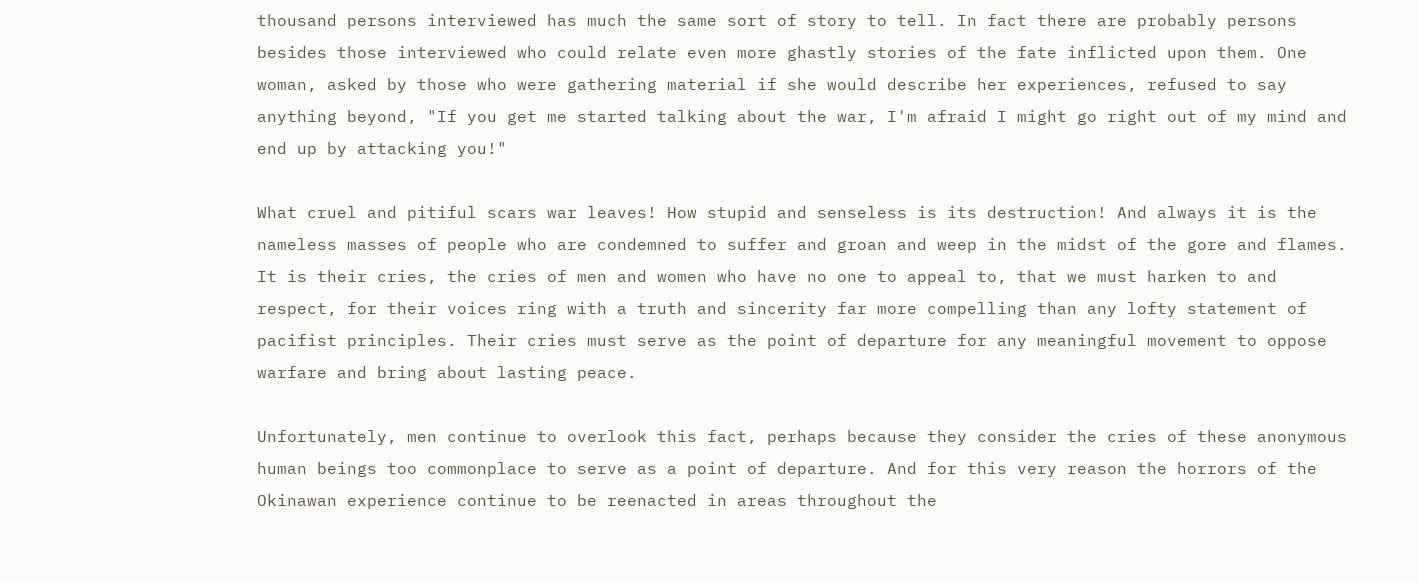thousand persons interviewed has much the same sort of story to tell. In fact there are probably persons besides those interviewed who could relate even more ghastly stories of the fate inflicted upon them. One woman, asked by those who were gathering material if she would describe her experiences, refused to say anything beyond, "If you get me started talking about the war, I'm afraid I might go right out of my mind and end up by attacking you!"

What cruel and pitiful scars war leaves! How stupid and senseless is its destruction! And always it is the nameless masses of people who are condemned to suffer and groan and weep in the midst of the gore and flames. It is their cries, the cries of men and women who have no one to appeal to, that we must harken to and respect, for their voices ring with a truth and sincerity far more compelling than any lofty statement of pacifist principles. Their cries must serve as the point of departure for any meaningful movement to oppose warfare and bring about lasting peace.

Unfortunately, men continue to overlook this fact, perhaps because they consider the cries of these anonymous human beings too commonplace to serve as a point of departure. And for this very reason the horrors of the Okinawan experience continue to be reenacted in areas throughout the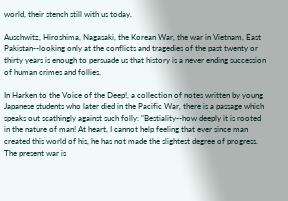world, their stench still with us today.

Auschwitz, Hiroshima, Nagasaki, the Korean War, the war in Vietnam, East Pakistan--looking only at the conflicts and tragedies of the past twenty or thirty years is enough to persuade us that history is a never ending succession of human crimes and follies.

In Harken to the Voice of the Deep!, a collection of notes written by young Japanese students who later died in the Pacific War, there is a passage which speaks out scathingly against such folly: "Bestiality--how deeply it is rooted in the nature of man! At heart, I cannot help feeling that ever since man created this world of his, he has not made the slightest degree of progress. The present war is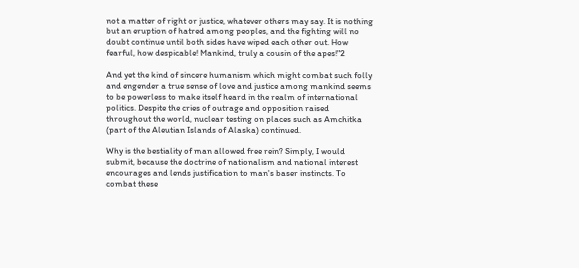not a matter of right or justice, whatever others may say. It is nothing but an eruption of hatred among peoples, and the fighting will no doubt continue until both sides have wiped each other out. How fearful, how despicable! Mankind, truly a cousin of the apes!"2

And yet the kind of sincere humanism which might combat such folly and engender a true sense of love and justice among mankind seems to be powerless to make itself heard in the realm of international politics. Despite the cries of outrage and opposition raised throughout the world, nuclear testing on places such as Amchitka (part of the Aleutian Islands of Alaska) continued.

Why is the bestiality of man allowed free rein? Simply, I would submit, because the doctrine of nationalism and national interest encourages and lends justification to man's baser instincts. To combat these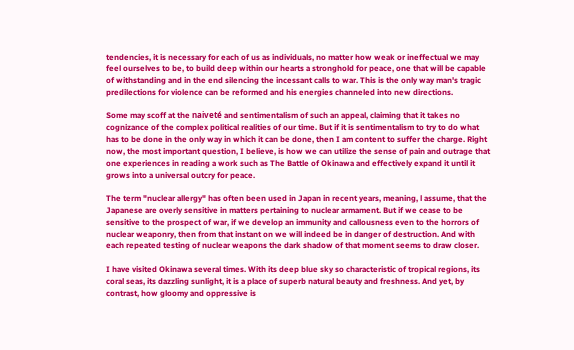tendencies, it is necessary for each of us as individuals, no matter how weak or ineffectual we may feel ourselves to be, to build deep within our hearts a stronghold for peace, one that will be capable of withstanding and in the end silencing the incessant calls to war. This is the only way man's tragic predilections for violence can be reformed and his energies channeled into new directions.

Some may scoff at the naiveté and sentimentalism of such an appeal, claiming that it takes no cognizance of the complex political realities of our time. But if it is sentimentalism to try to do what has to be done in the only way in which it can be done, then I am content to suffer the charge. Right now, the most important question, I believe, is how we can utilize the sense of pain and outrage that one experiences in reading a work such as The Battle of Okinawa and effectively expand it until it grows into a universal outcry for peace.

The term "nuclear allergy" has often been used in Japan in recent years, meaning, l assume, that the Japanese are overly sensitive in matters pertaining to nuclear armament. But if we cease to be sensitive to the prospect of war, if we develop an immunity and callousness even to the horrors of nuclear weaponry, then from that instant on we will indeed be in danger of destruction. And with each repeated testing of nuclear weapons the dark shadow of that moment seems to draw closer.

I have visited Okinawa several times. With its deep blue sky so characteristic of tropical regions, its coral seas, its dazzling sunlight, it is a place of superb natural beauty and freshness. And yet, by contrast, how gloomy and oppressive is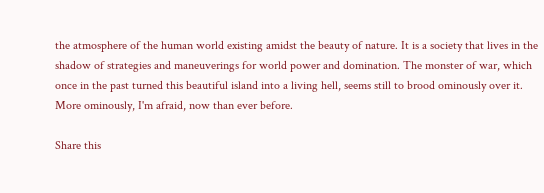the atmosphere of the human world existing amidst the beauty of nature. It is a society that lives in the shadow of strategies and maneuverings for world power and domination. The monster of war, which once in the past turned this beautiful island into a living hell, seems still to brood ominously over it. More ominously, I'm afraid, now than ever before.

Share this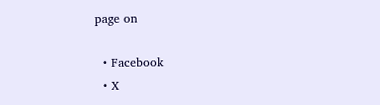page on

  • Facebook
  • X